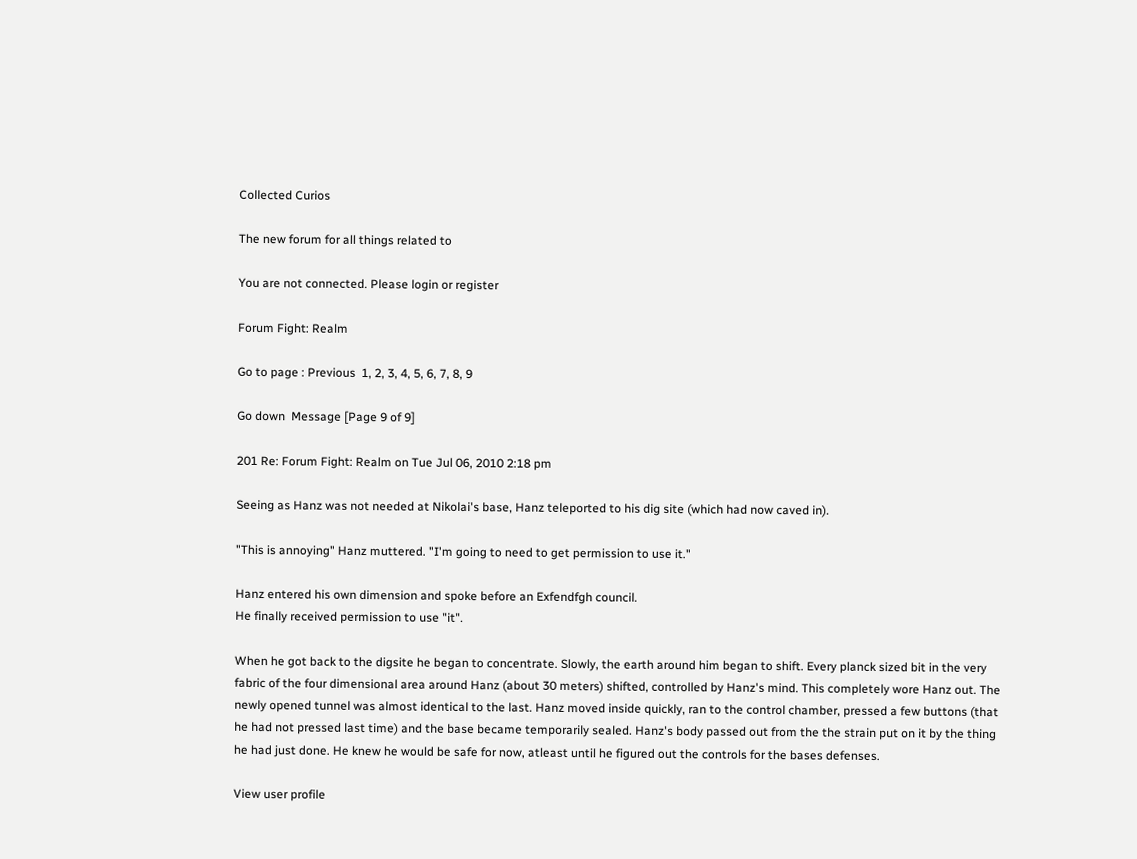Collected Curios

The new forum for all things related to

You are not connected. Please login or register

Forum Fight: Realm

Go to page : Previous  1, 2, 3, 4, 5, 6, 7, 8, 9

Go down  Message [Page 9 of 9]

201 Re: Forum Fight: Realm on Tue Jul 06, 2010 2:18 pm

Seeing as Hanz was not needed at Nikolai's base, Hanz teleported to his dig site (which had now caved in).

"This is annoying" Hanz muttered. "I'm going to need to get permission to use it."

Hanz entered his own dimension and spoke before an Exfendfgh council.
He finally received permission to use "it".

When he got back to the digsite he began to concentrate. Slowly, the earth around him began to shift. Every planck sized bit in the very fabric of the four dimensional area around Hanz (about 30 meters) shifted, controlled by Hanz's mind. This completely wore Hanz out. The newly opened tunnel was almost identical to the last. Hanz moved inside quickly, ran to the control chamber, pressed a few buttons (that he had not pressed last time) and the base became temporarily sealed. Hanz's body passed out from the the strain put on it by the thing he had just done. He knew he would be safe for now, atleast until he figured out the controls for the bases defenses.

View user profile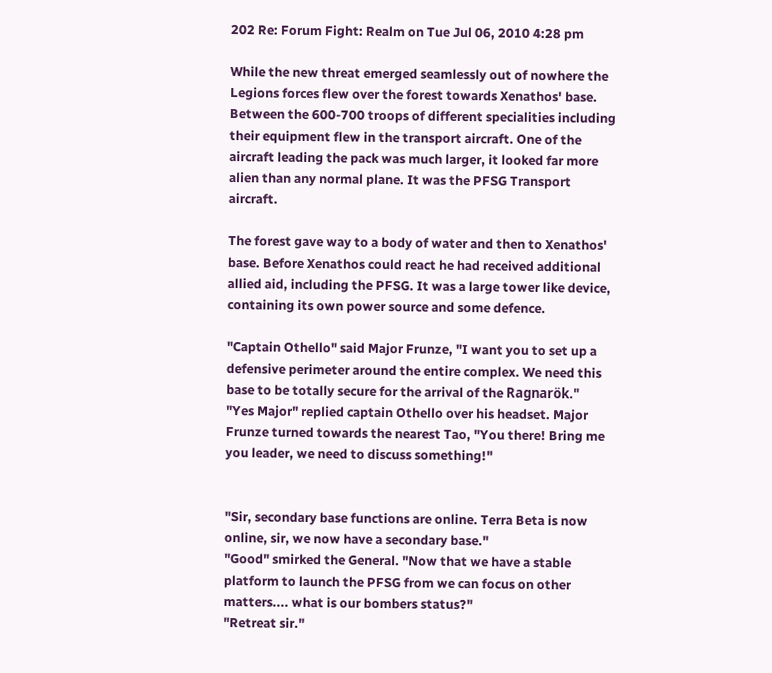202 Re: Forum Fight: Realm on Tue Jul 06, 2010 4:28 pm

While the new threat emerged seamlessly out of nowhere the Legions forces flew over the forest towards Xenathos' base. Between the 600-700 troops of different specialities including their equipment flew in the transport aircraft. One of the aircraft leading the pack was much larger, it looked far more alien than any normal plane. It was the PFSG Transport aircraft.

The forest gave way to a body of water and then to Xenathos' base. Before Xenathos could react he had received additional allied aid, including the PFSG. It was a large tower like device, containing its own power source and some defence.

"Captain Othello" said Major Frunze, "I want you to set up a defensive perimeter around the entire complex. We need this base to be totally secure for the arrival of the Ragnarök."
"Yes Major" replied captain Othello over his headset. Major Frunze turned towards the nearest Tao, "You there! Bring me you leader, we need to discuss something!"


"Sir, secondary base functions are online. Terra Beta is now online, sir, we now have a secondary base."
"Good" smirked the General. "Now that we have a stable platform to launch the PFSG from we can focus on other matters.... what is our bombers status?"
"Retreat sir."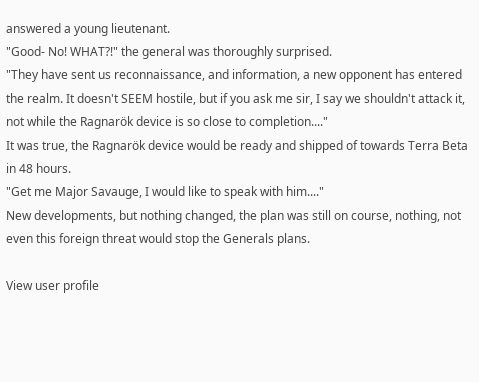answered a young lieutenant.
"Good- No! WHAT?!" the general was thoroughly surprised.
"They have sent us reconnaissance, and information, a new opponent has entered the realm. It doesn't SEEM hostile, but if you ask me sir, I say we shouldn't attack it, not while the Ragnarök device is so close to completion...."
It was true, the Ragnarök device would be ready and shipped of towards Terra Beta in 48 hours.
"Get me Major Savauge, I would like to speak with him...."
New developments, but nothing changed, the plan was still on course, nothing, not even this foreign threat would stop the Generals plans.

View user profile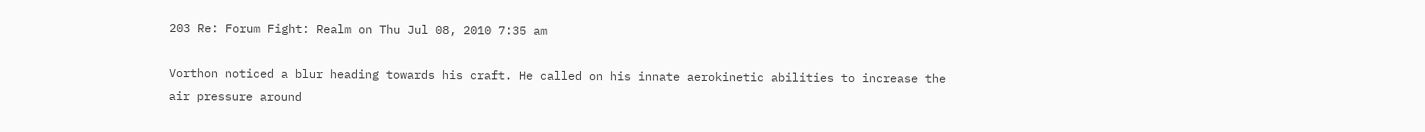203 Re: Forum Fight: Realm on Thu Jul 08, 2010 7:35 am

Vorthon noticed a blur heading towards his craft. He called on his innate aerokinetic abilities to increase the air pressure around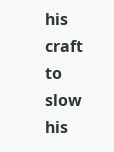his craft to slow his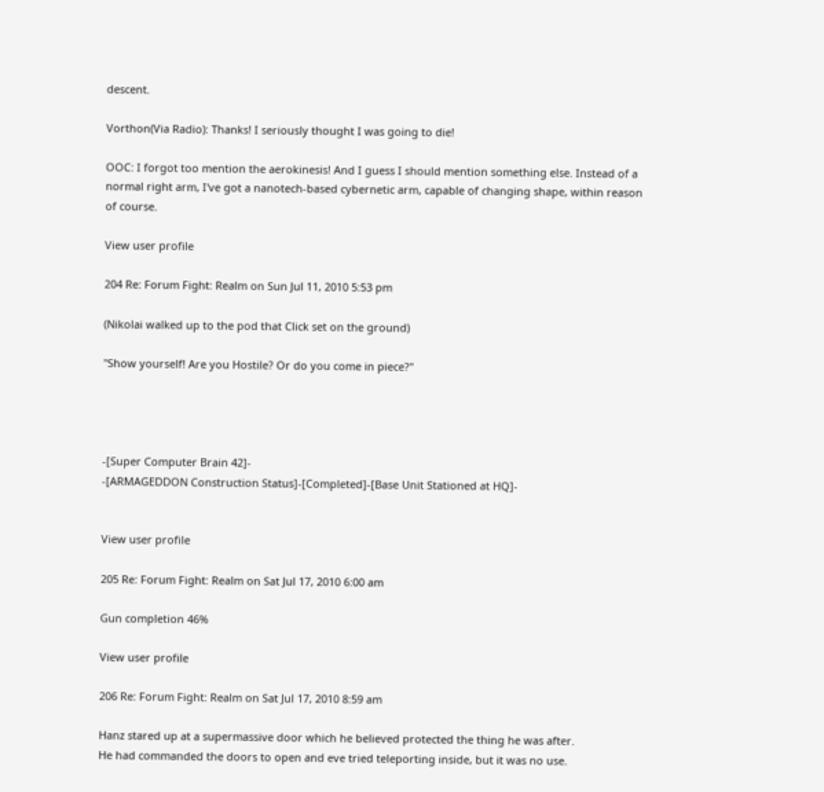descent.

Vorthon(Via Radio): Thanks! I seriously thought I was going to die!

OOC: I forgot too mention the aerokinesis! And I guess I should mention something else. Instead of a normal right arm, I've got a nanotech-based cybernetic arm, capable of changing shape, within reason of course.

View user profile

204 Re: Forum Fight: Realm on Sun Jul 11, 2010 5:53 pm

(Nikolai walked up to the pod that Click set on the ground)

"Show yourself! Are you Hostile? Or do you come in piece?"




-[Super Computer Brain 42]-
-[ARMAGEDDON Construction Status]-[Completed]-[Base Unit Stationed at HQ]-


View user profile

205 Re: Forum Fight: Realm on Sat Jul 17, 2010 6:00 am

Gun completion 46%

View user profile

206 Re: Forum Fight: Realm on Sat Jul 17, 2010 8:59 am

Hanz stared up at a supermassive door which he believed protected the thing he was after.
He had commanded the doors to open and eve tried teleporting inside, but it was no use.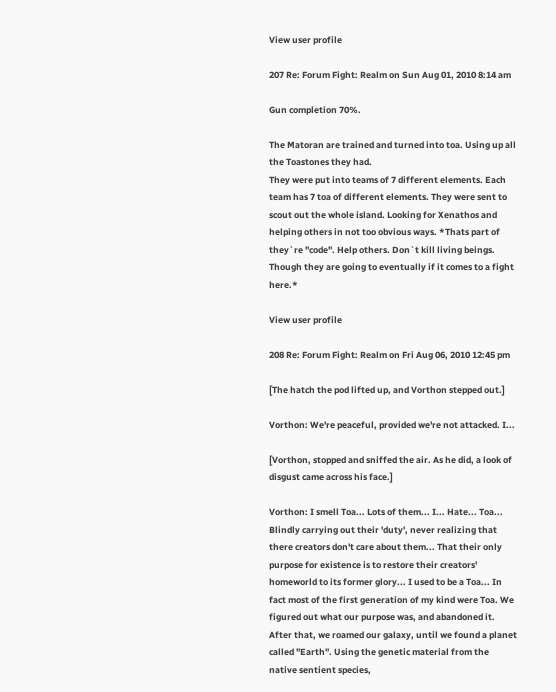View user profile

207 Re: Forum Fight: Realm on Sun Aug 01, 2010 8:14 am

Gun completion 70%.

The Matoran are trained and turned into toa. Using up all the Toastones they had.
They were put into teams of 7 different elements. Each team has 7 toa of different elements. They were sent to scout out the whole island. Looking for Xenathos and helping others in not too obvious ways. *Thats part of they`re "code". Help others. Don`t kill living beings. Though they are going to eventually if it comes to a fight here.*

View user profile

208 Re: Forum Fight: Realm on Fri Aug 06, 2010 12:45 pm

[The hatch the pod lifted up, and Vorthon stepped out.]

Vorthon: We're peaceful, provided we're not attacked. I...

[Vorthon, stopped and sniffed the air. As he did, a look of disgust came across his face.]

Vorthon: I smell Toa... Lots of them... I... Hate... Toa... Blindly carrying out their 'duty', never realizing that there creators don't care about them... That their only purpose for existence is to restore their creators' homeworld to its former glory... I used to be a Toa... In fact most of the first generation of my kind were Toa. We figured out what our purpose was, and abandoned it. After that, we roamed our galaxy, until we found a planet called "Earth". Using the genetic material from the native sentient species,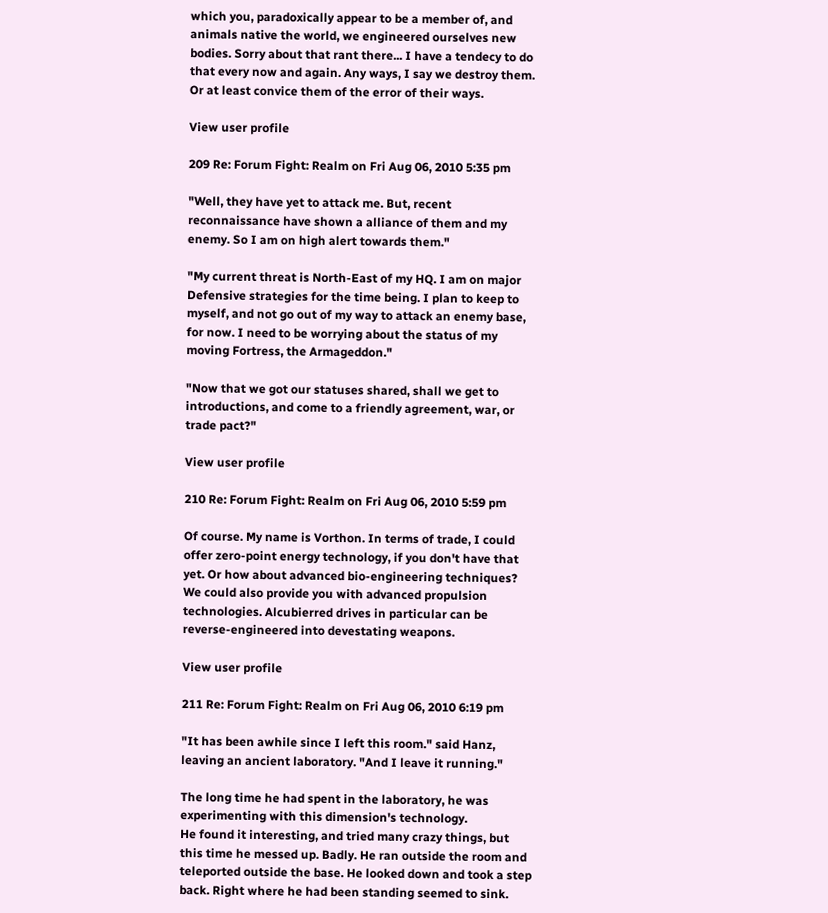which you, paradoxically appear to be a member of, and animals native the world, we engineered ourselves new bodies. Sorry about that rant there... I have a tendecy to do that every now and again. Any ways, I say we destroy them. Or at least convice them of the error of their ways.

View user profile

209 Re: Forum Fight: Realm on Fri Aug 06, 2010 5:35 pm

"Well, they have yet to attack me. But, recent reconnaissance have shown a alliance of them and my enemy. So I am on high alert towards them."

"My current threat is North-East of my HQ. I am on major Defensive strategies for the time being. I plan to keep to myself, and not go out of my way to attack an enemy base, for now. I need to be worrying about the status of my moving Fortress, the Armageddon."

"Now that we got our statuses shared, shall we get to introductions, and come to a friendly agreement, war, or trade pact?"

View user profile

210 Re: Forum Fight: Realm on Fri Aug 06, 2010 5:59 pm

Of course. My name is Vorthon. In terms of trade, I could offer zero-point energy technology, if you don't have that yet. Or how about advanced bio-engineering techniques? We could also provide you with advanced propulsion technologies. Alcubierred drives in particular can be reverse-engineered into devestating weapons.

View user profile

211 Re: Forum Fight: Realm on Fri Aug 06, 2010 6:19 pm

"It has been awhile since I left this room." said Hanz, leaving an ancient laboratory. "And I leave it running."

The long time he had spent in the laboratory, he was experimenting with this dimension's technology.
He found it interesting, and tried many crazy things, but this time he messed up. Badly. He ran outside the room and teleported outside the base. He looked down and took a step back. Right where he had been standing seemed to sink.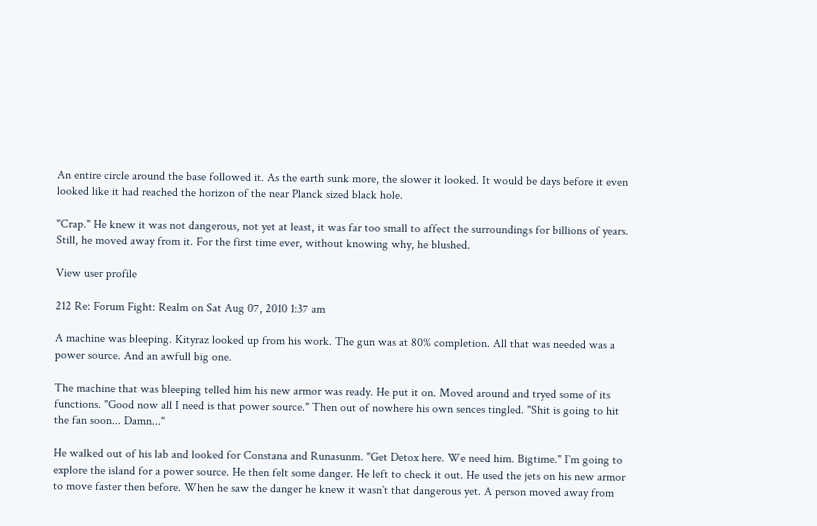An entire circle around the base followed it. As the earth sunk more, the slower it looked. It would be days before it even looked like it had reached the horizon of the near Planck sized black hole.

"Crap." He knew it was not dangerous, not yet at least, it was far too small to affect the surroundings for billions of years. Still, he moved away from it. For the first time ever, without knowing why, he blushed.

View user profile

212 Re: Forum Fight: Realm on Sat Aug 07, 2010 1:37 am

A machine was bleeping. Kityraz looked up from his work. The gun was at 80% completion. All that was needed was a power source. And an awfull big one.

The machine that was bleeping telled him his new armor was ready. He put it on. Moved around and tryed some of its functions. "Good now all I need is that power source." Then out of nowhere his own sences tingled. "Shit is going to hit the fan soon... Damn..."

He walked out of his lab and looked for Constana and Runasunm. "Get Detox here. We need him. Bigtime." I`m going to explore the island for a power source. He then felt some danger. He left to check it out. He used the jets on his new armor to move faster then before. When he saw the danger he knew it wasn`t that dangerous yet. A person moved away from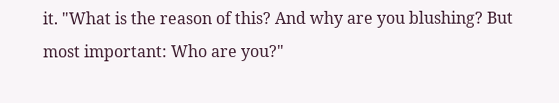it. "What is the reason of this? And why are you blushing? But most important: Who are you?"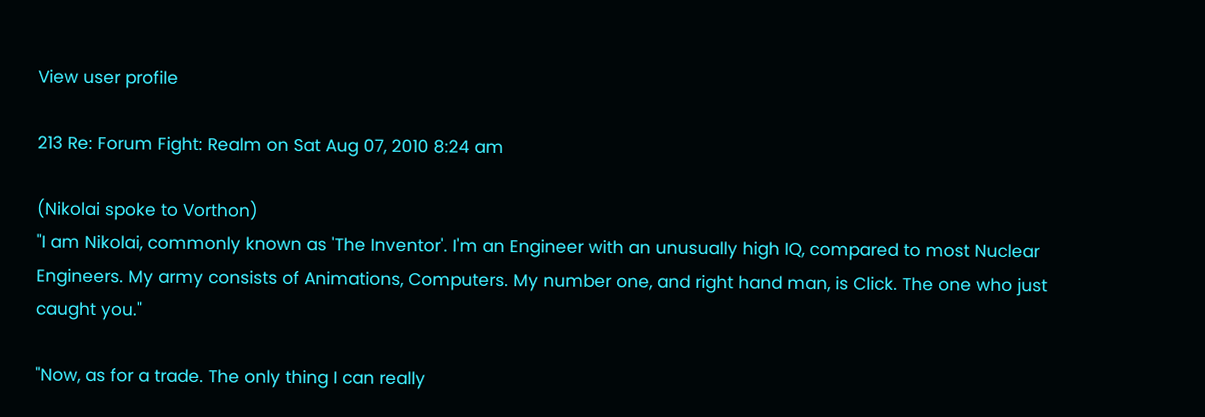View user profile

213 Re: Forum Fight: Realm on Sat Aug 07, 2010 8:24 am

(Nikolai spoke to Vorthon)
"I am Nikolai, commonly known as 'The Inventor'. I'm an Engineer with an unusually high IQ, compared to most Nuclear Engineers. My army consists of Animations, Computers. My number one, and right hand man, is Click. The one who just caught you."

"Now, as for a trade. The only thing I can really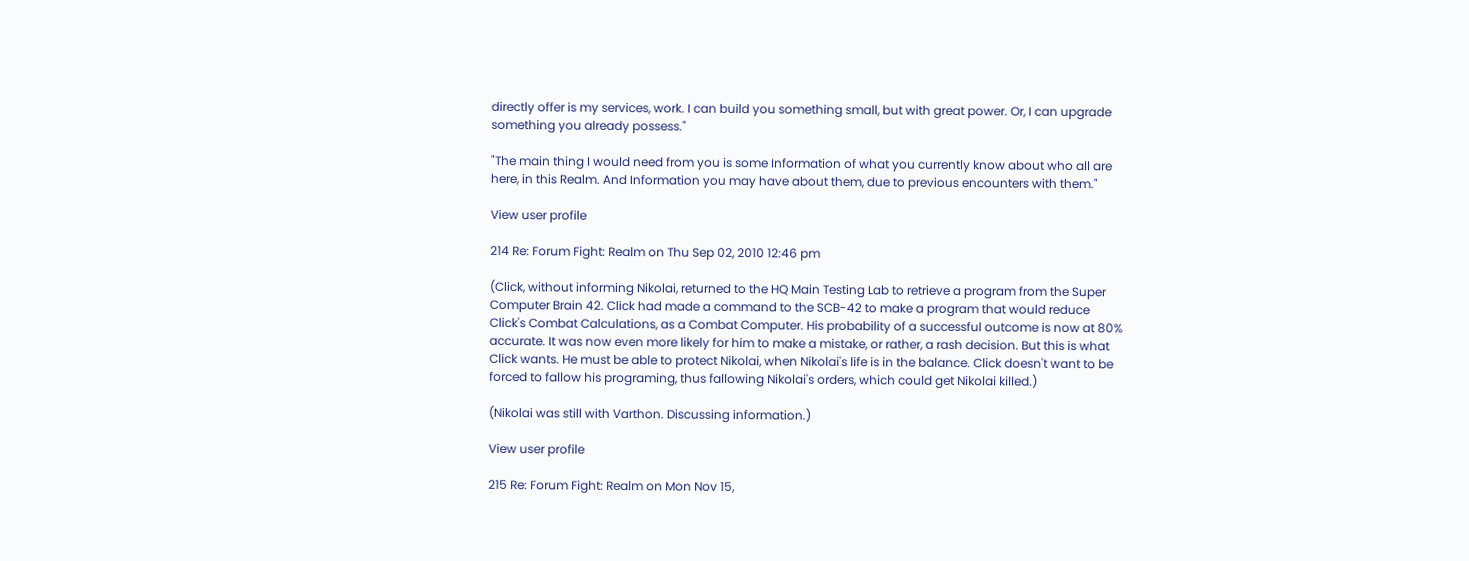directly offer is my services, work. I can build you something small, but with great power. Or, I can upgrade something you already possess."

"The main thing I would need from you is some Information of what you currently know about who all are here, in this Realm. And Information you may have about them, due to previous encounters with them."

View user profile

214 Re: Forum Fight: Realm on Thu Sep 02, 2010 12:46 pm

(Click, without informing Nikolai, returned to the HQ Main Testing Lab to retrieve a program from the Super Computer Brain 42. Click had made a command to the SCB-42 to make a program that would reduce Click's Combat Calculations, as a Combat Computer. His probability of a successful outcome is now at 80% accurate. It was now even more likely for him to make a mistake, or rather, a rash decision. But this is what Click wants. He must be able to protect Nikolai, when Nikolai's life is in the balance. Click doesn't want to be forced to fallow his programing, thus fallowing Nikolai's orders, which could get Nikolai killed.)

(Nikolai was still with Varthon. Discussing information.)

View user profile

215 Re: Forum Fight: Realm on Mon Nov 15,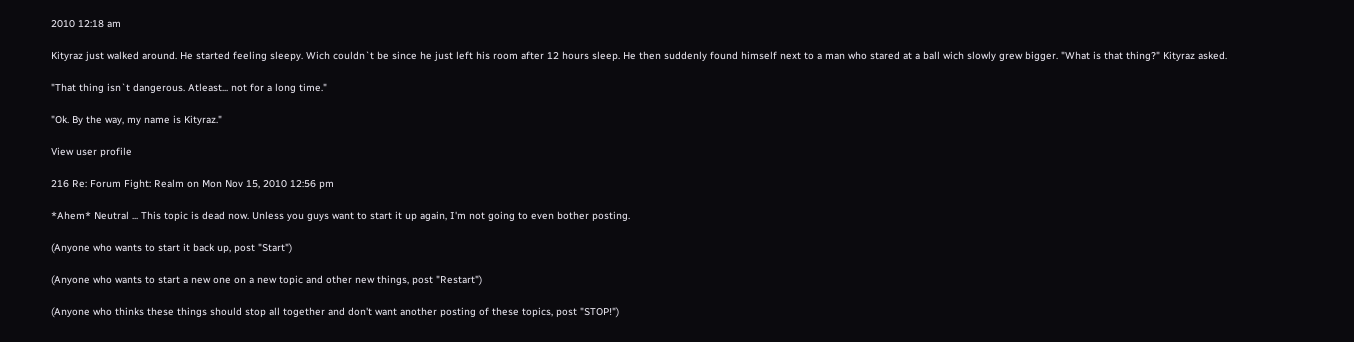2010 12:18 am

Kityraz just walked around. He started feeling sleepy. Wich couldn`t be since he just left his room after 12 hours sleep. He then suddenly found himself next to a man who stared at a ball wich slowly grew bigger. "What is that thing?" Kityraz asked.

"That thing isn`t dangerous. Atleast... not for a long time."

"Ok. By the way, my name is Kityraz."

View user profile

216 Re: Forum Fight: Realm on Mon Nov 15, 2010 12:56 pm

*Ahem* Neutral ... This topic is dead now. Unless you guys want to start it up again, I'm not going to even bother posting.

(Anyone who wants to start it back up, post "Start")

(Anyone who wants to start a new one on a new topic and other new things, post "Restart")

(Anyone who thinks these things should stop all together and don't want another posting of these topics, post "STOP!")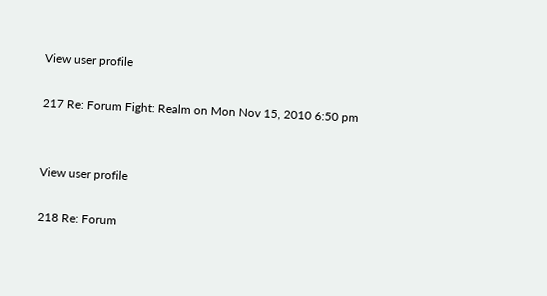View user profile

217 Re: Forum Fight: Realm on Mon Nov 15, 2010 6:50 pm


View user profile

218 Re: Forum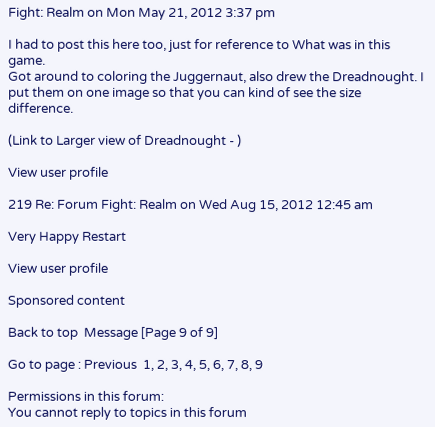Fight: Realm on Mon May 21, 2012 3:37 pm

I had to post this here too, just for reference to What was in this game.
Got around to coloring the Juggernaut, also drew the Dreadnought. I put them on one image so that you can kind of see the size difference.

(Link to Larger view of Dreadnought - )

View user profile

219 Re: Forum Fight: Realm on Wed Aug 15, 2012 12:45 am

Very Happy Restart

View user profile

Sponsored content

Back to top  Message [Page 9 of 9]

Go to page : Previous  1, 2, 3, 4, 5, 6, 7, 8, 9

Permissions in this forum:
You cannot reply to topics in this forum